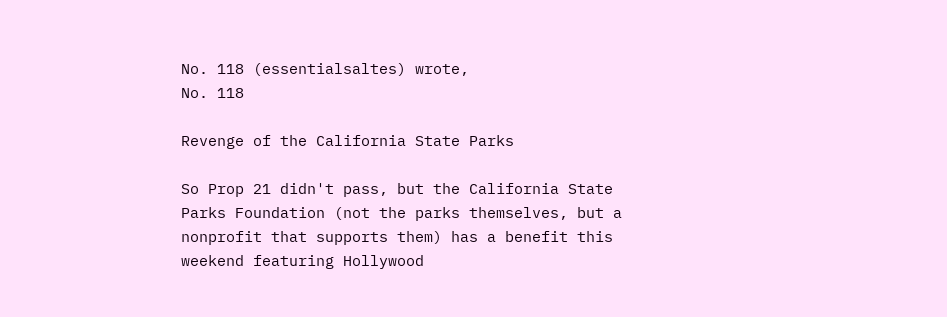No. 118 (essentialsaltes) wrote,
No. 118

Revenge of the California State Parks

So Prop 21 didn't pass, but the California State Parks Foundation (not the parks themselves, but a nonprofit that supports them) has a benefit this weekend featuring Hollywood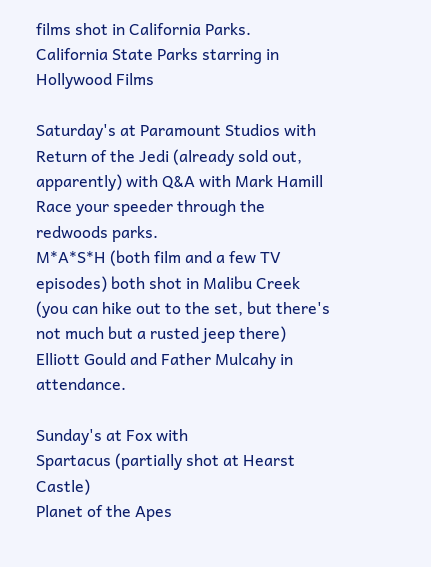films shot in California Parks.
California State Parks starring in Hollywood Films

Saturday's at Paramount Studios with
Return of the Jedi (already sold out, apparently) with Q&A with Mark Hamill
Race your speeder through the redwoods parks.
M*A*S*H (both film and a few TV episodes) both shot in Malibu Creek (you can hike out to the set, but there's not much but a rusted jeep there) Elliott Gould and Father Mulcahy in attendance.

Sunday's at Fox with
Spartacus (partially shot at Hearst Castle)
Planet of the Apes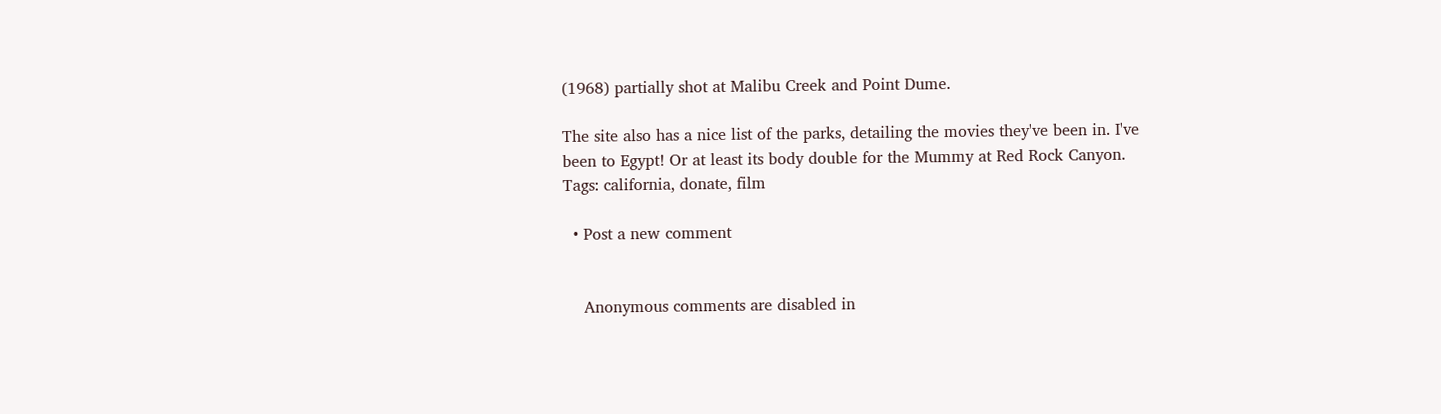(1968) partially shot at Malibu Creek and Point Dume.

The site also has a nice list of the parks, detailing the movies they've been in. I've been to Egypt! Or at least its body double for the Mummy at Red Rock Canyon.
Tags: california, donate, film

  • Post a new comment


    Anonymous comments are disabled in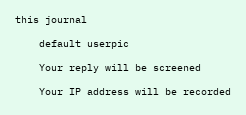this journal

    default userpic

    Your reply will be screened

    Your IP address will be recorded